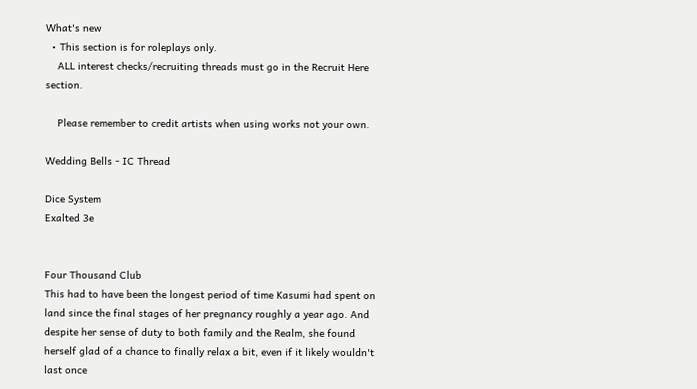What's new
  • This section is for roleplays only.
    ALL interest checks/recruiting threads must go in the Recruit Here section.

    Please remember to credit artists when using works not your own.

Wedding Bells - IC Thread

Dice System
Exalted 3e


Four Thousand Club
This had to have been the longest period of time Kasumi had spent on land since the final stages of her pregnancy roughly a year ago. And despite her sense of duty to both family and the Realm, she found herself glad of a chance to finally relax a bit, even if it likely wouldn't last once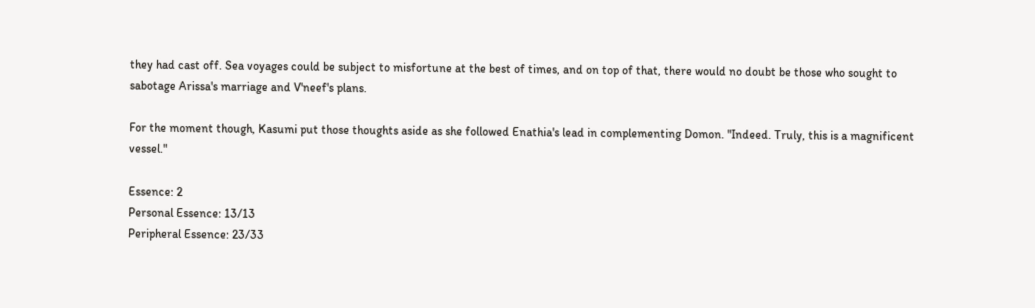they had cast off. Sea voyages could be subject to misfortune at the best of times, and on top of that, there would no doubt be those who sought to sabotage Arissa's marriage and V'neef's plans.

For the moment though, Kasumi put those thoughts aside as she followed Enathia's lead in complementing Domon. "Indeed. Truly, this is a magnificent vessel."

Essence: 2
Personal Essence: 13/13
Peripheral Essence: 23/33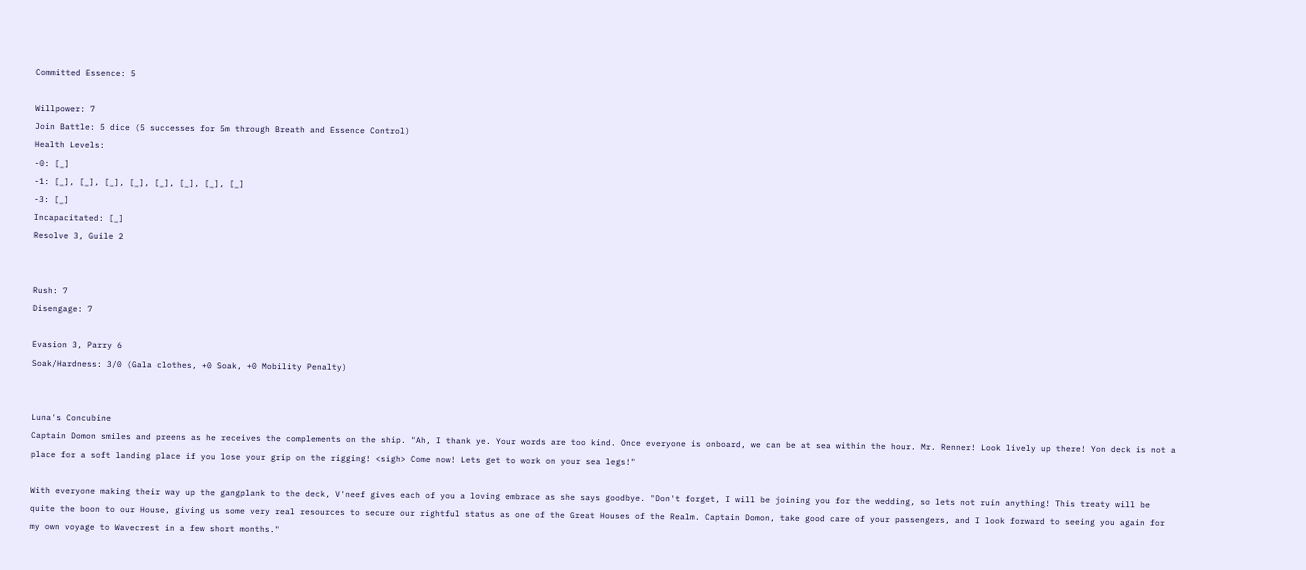Committed Essence: 5

Willpower: 7
Join Battle: 5 dice (5 successes for 5m through Breath and Essence Control)
Health Levels:
-0: [_]
-1: [_], [_], [_], [_], [_], [_], [_], [_]
-3: [_]
Incapacitated: [_]
Resolve 3, Guile 2


Rush: 7
Disengage: 7

Evasion 3, Parry 6
Soak/Hardness: 3/0 (Gala clothes, +0 Soak, +0 Mobility Penalty)


Luna's Concubine
Captain Domon smiles and preens as he receives the complements on the ship. "Ah, I thank ye. Your words are too kind. Once everyone is onboard, we can be at sea within the hour. Mr. Renner! Look lively up there! Yon deck is not a place for a soft landing place if you lose your grip on the rigging! <sigh> Come now! Lets get to work on your sea legs!"

With everyone making their way up the gangplank to the deck, V'neef gives each of you a loving embrace as she says goodbye. "Don't forget, I will be joining you for the wedding, so lets not ruin anything! This treaty will be quite the boon to our House, giving us some very real resources to secure our rightful status as one of the Great Houses of the Realm. Captain Domon, take good care of your passengers, and I look forward to seeing you again for my own voyage to Wavecrest in a few short months."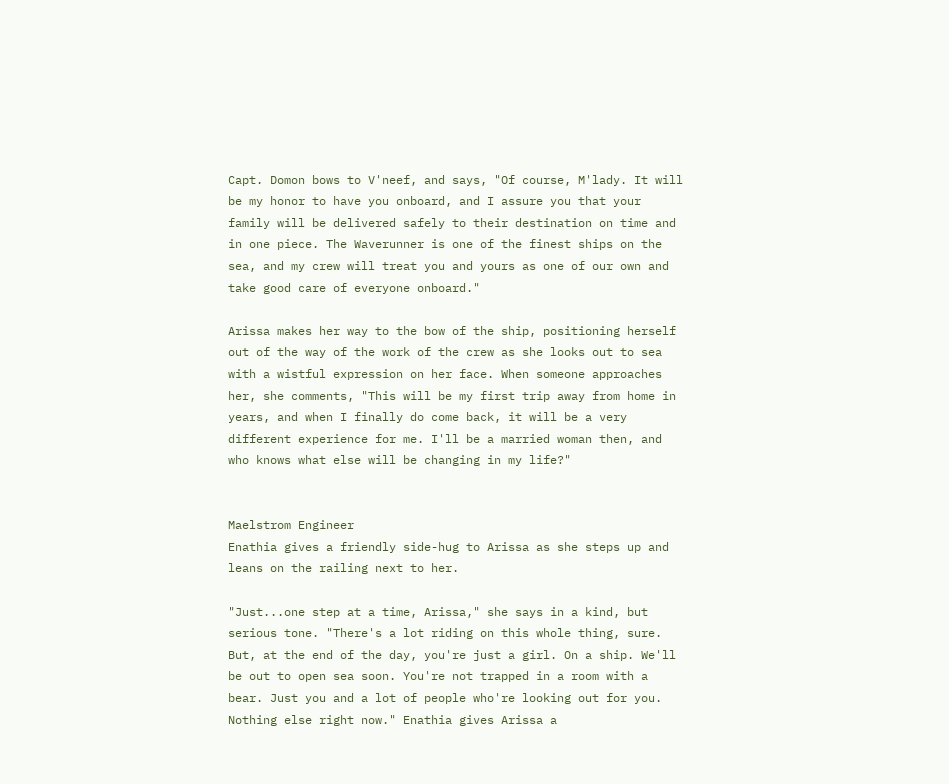Capt. Domon bows to V'neef, and says, "Of course, M'lady. It will be my honor to have you onboard, and I assure you that your family will be delivered safely to their destination on time and in one piece. The Waverunner is one of the finest ships on the sea, and my crew will treat you and yours as one of our own and take good care of everyone onboard."

Arissa makes her way to the bow of the ship, positioning herself out of the way of the work of the crew as she looks out to sea with a wistful expression on her face. When someone approaches her, she comments, "This will be my first trip away from home in years, and when I finally do come back, it will be a very different experience for me. I'll be a married woman then, and who knows what else will be changing in my life?"


Maelstrom Engineer
Enathia gives a friendly side-hug to Arissa as she steps up and leans on the railing next to her.

"Just...one step at a time, Arissa," she says in a kind, but serious tone. "There's a lot riding on this whole thing, sure. But, at the end of the day, you're just a girl. On a ship. We'll be out to open sea soon. You're not trapped in a room with a bear. Just you and a lot of people who're looking out for you. Nothing else right now." Enathia gives Arissa a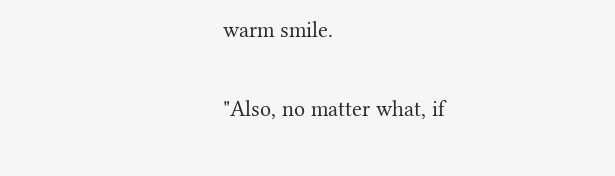warm smile.

"Also, no matter what, if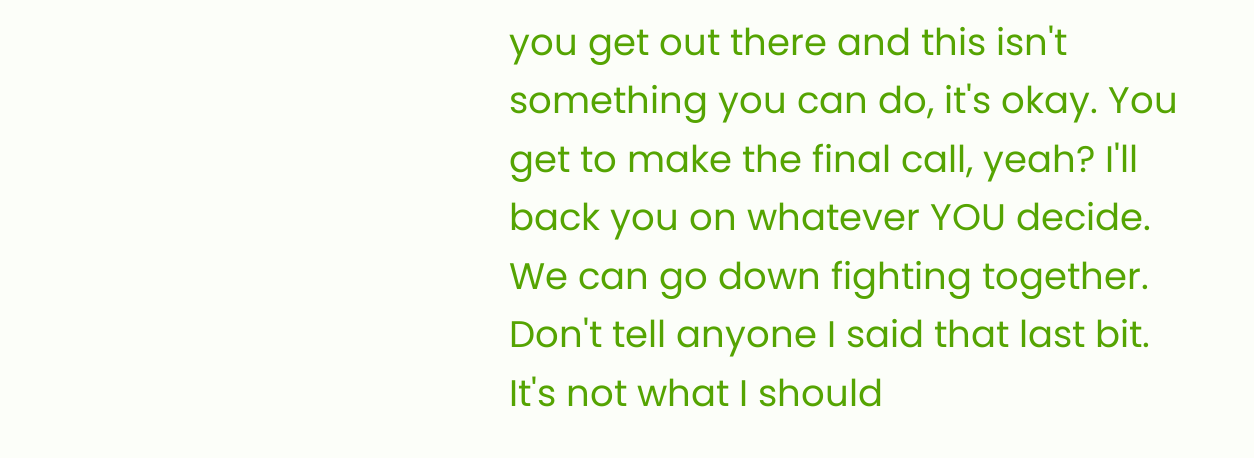you get out there and this isn't something you can do, it's okay. You get to make the final call, yeah? I'll back you on whatever YOU decide. We can go down fighting together. Don't tell anyone I said that last bit. It's not what I should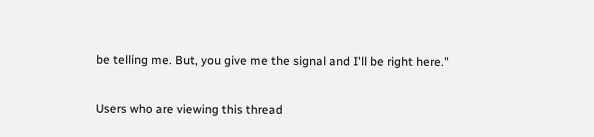be telling me. But, you give me the signal and I'll be right here."

Users who are viewing this thread